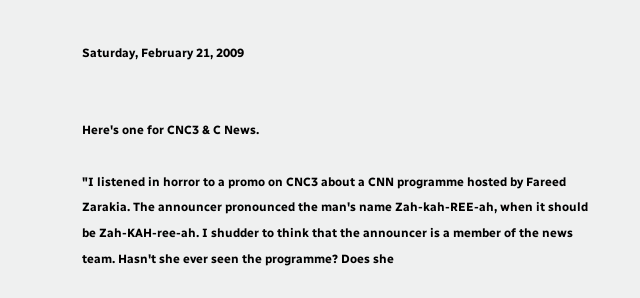Saturday, February 21, 2009


Here's one for CNC3 & C News.

"I listened in horror to a promo on CNC3 about a CNN programme hosted by Fareed Zarakia. The announcer pronounced the man's name Zah-kah-REE-ah, when it should be Zah-KAH-ree-ah. I shudder to think that the announcer is a member of the news team. Hasn't she ever seen the programme? Does she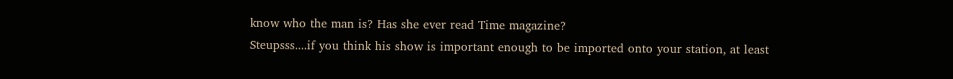know who the man is? Has she ever read Time magazine?
Steupsss....if you think his show is important enough to be imported onto your station, at least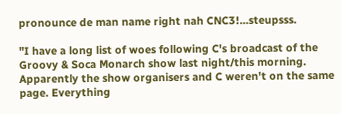pronounce de man name right nah CNC3!...steupsss.

"I have a long list of woes following C's broadcast of the Groovy & Soca Monarch show last night/this morning. Apparently the show organisers and C weren't on the same page. Everything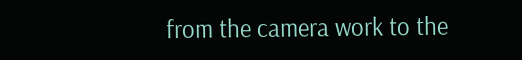from the camera work to the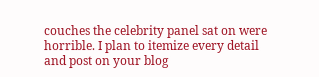couches the celebrity panel sat on were horrible. I plan to itemize every detail and post on your blog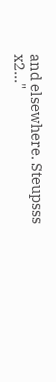and elsewhere. Steupsss x2..."